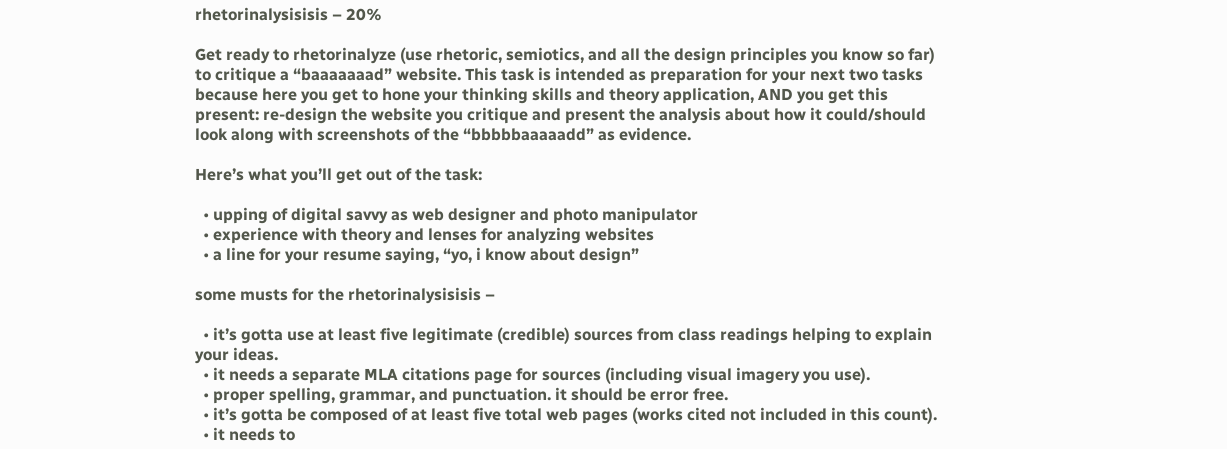rhetorinalysisisis – 20%

Get ready to rhetorinalyze (use rhetoric, semiotics, and all the design principles you know so far) to critique a “baaaaaaad” website. This task is intended as preparation for your next two tasks because here you get to hone your thinking skills and theory application, AND you get this present: re-design the website you critique and present the analysis about how it could/should look along with screenshots of the “bbbbbaaaaadd” as evidence.

Here’s what you’ll get out of the task:

  • upping of digital savvy as web designer and photo manipulator
  • experience with theory and lenses for analyzing websites
  • a line for your resume saying, “yo, i know about design”

some musts for the rhetorinalysisisis –

  • it’s gotta use at least five legitimate (credible) sources from class readings helping to explain your ideas.
  • it needs a separate MLA citations page for sources (including visual imagery you use).
  • proper spelling, grammar, and punctuation. it should be error free.
  • it’s gotta be composed of at least five total web pages (works cited not included in this count).
  • it needs to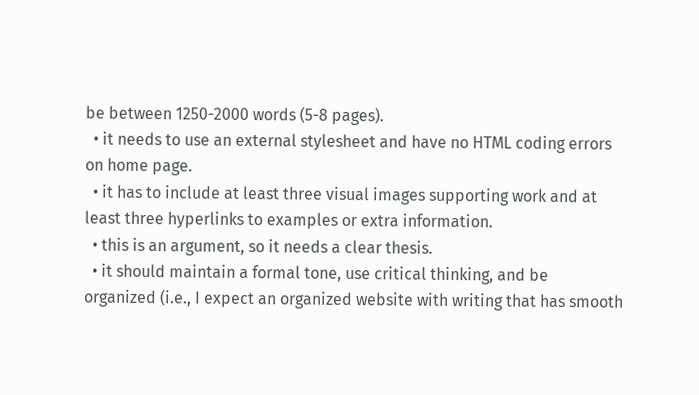be between 1250-2000 words (5-8 pages).
  • it needs to use an external stylesheet and have no HTML coding errors on home page.
  • it has to include at least three visual images supporting work and at least three hyperlinks to examples or extra information.
  • this is an argument, so it needs a clear thesis.
  • it should maintain a formal tone, use critical thinking, and be organized (i.e., I expect an organized website with writing that has smooth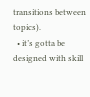transitions between topics).
  • it’s gotta be designed with skill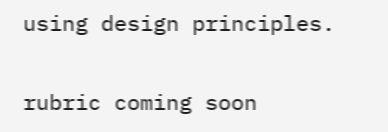using design principles.

rubric coming soon